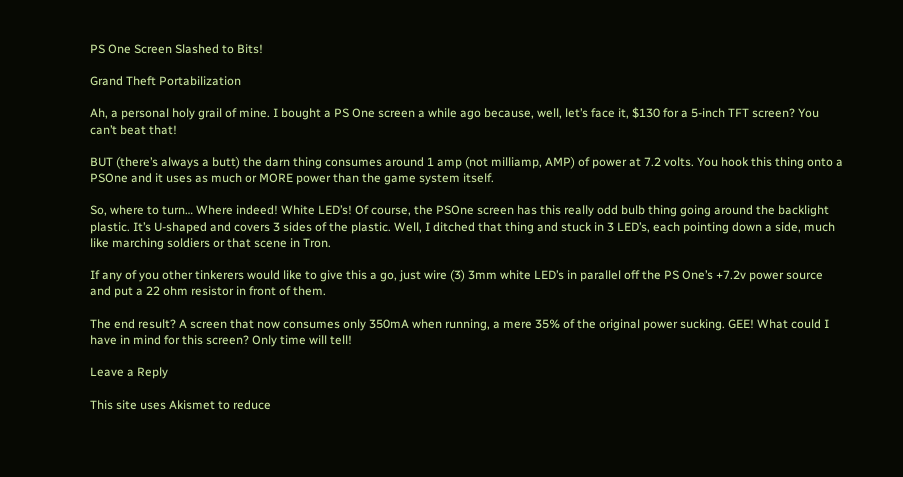PS One Screen Slashed to Bits!

Grand Theft Portabilization

Ah, a personal holy grail of mine. I bought a PS One screen a while ago because, well, let’s face it, $130 for a 5-inch TFT screen? You can’t beat that!

BUT (there’s always a butt) the darn thing consumes around 1 amp (not milliamp, AMP) of power at 7.2 volts. You hook this thing onto a PSOne and it uses as much or MORE power than the game system itself.

So, where to turn… Where indeed! White LED’s! Of course, the PSOne screen has this really odd bulb thing going around the backlight plastic. It’s U-shaped and covers 3 sides of the plastic. Well, I ditched that thing and stuck in 3 LED’s, each pointing down a side, much like marching soldiers or that scene in Tron.

If any of you other tinkerers would like to give this a go, just wire (3) 3mm white LED’s in parallel off the PS One’s +7.2v power source and put a 22 ohm resistor in front of them.

The end result? A screen that now consumes only 350mA when running, a mere 35% of the original power sucking. GEE! What could I have in mind for this screen? Only time will tell!

Leave a Reply

This site uses Akismet to reduce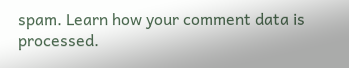spam. Learn how your comment data is processed.